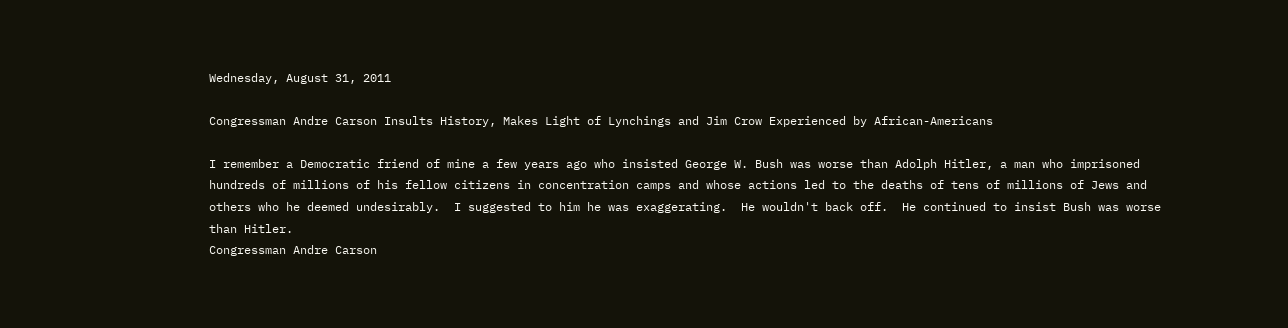Wednesday, August 31, 2011

Congressman Andre Carson Insults History, Makes Light of Lynchings and Jim Crow Experienced by African-Americans

I remember a Democratic friend of mine a few years ago who insisted George W. Bush was worse than Adolph Hitler, a man who imprisoned hundreds of millions of his fellow citizens in concentration camps and whose actions led to the deaths of tens of millions of Jews and others who he deemed undesirably.  I suggested to him he was exaggerating.  He wouldn't back off.  He continued to insist Bush was worse than Hitler.
Congressman Andre Carson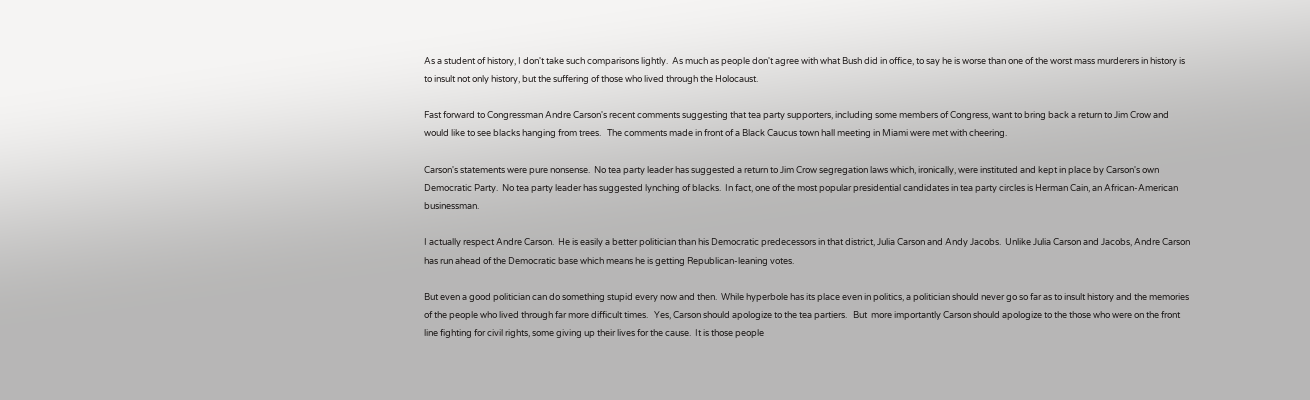As a student of history, I don't take such comparisons lightly.  As much as people don't agree with what Bush did in office, to say he is worse than one of the worst mass murderers in history is to insult not only history, but the suffering of those who lived through the Holocaust.

Fast forward to Congressman Andre Carson's recent comments suggesting that tea party supporters, including some members of Congress, want to bring back a return to Jim Crow and would like to see blacks hanging from trees.   The comments made in front of a Black Caucus town hall meeting in Miami were met with cheering.

Carson's statements were pure nonsense.  No tea party leader has suggested a return to Jim Crow segregation laws which, ironically, were instituted and kept in place by Carson's own Democratic Party.  No tea party leader has suggested lynching of blacks.  In fact, one of the most popular presidential candidates in tea party circles is Herman Cain, an African-American businessman.

I actually respect Andre Carson.  He is easily a better politician than his Democratic predecessors in that district, Julia Carson and Andy Jacobs.  Unlike Julia Carson and Jacobs, Andre Carson has run ahead of the Democratic base which means he is getting Republican-leaning votes.

But even a good politician can do something stupid every now and then.  While hyperbole has its place even in politics, a politician should never go so far as to insult history and the memories of the people who lived through far more difficult times.   Yes, Carson should apologize to the tea partiers.   But  more importantly Carson should apologize to the those who were on the front line fighting for civil rights, some giving up their lives for the cause.  It is those people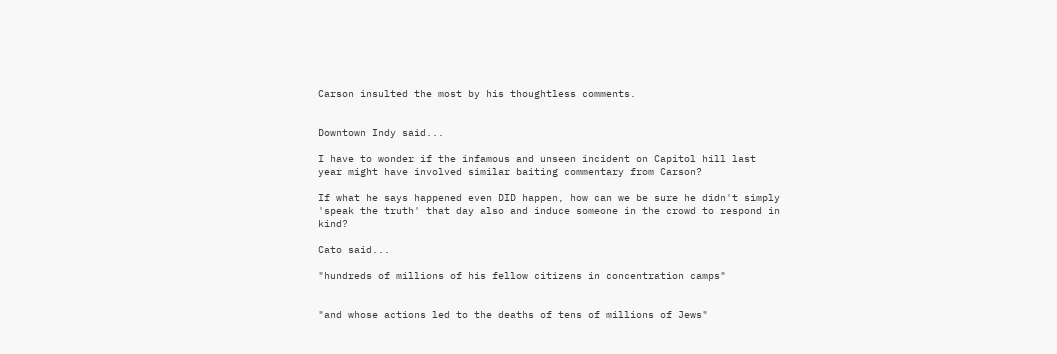Carson insulted the most by his thoughtless comments.


Downtown Indy said...

I have to wonder if the infamous and unseen incident on Capitol hill last year might have involved similar baiting commentary from Carson?

If what he says happened even DID happen, how can we be sure he didn't simply 'speak the truth' that day also and induce someone in the crowd to respond in kind?

Cato said...

"hundreds of millions of his fellow citizens in concentration camps"


"and whose actions led to the deaths of tens of millions of Jews"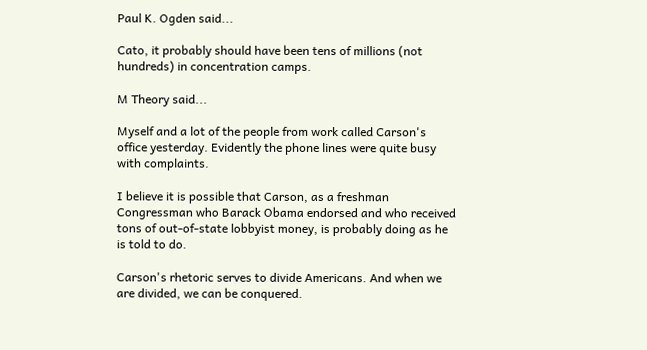Paul K. Ogden said...

Cato, it probably should have been tens of millions (not hundreds) in concentration camps.

M Theory said...

Myself and a lot of the people from work called Carson's office yesterday. Evidently the phone lines were quite busy with complaints.

I believe it is possible that Carson, as a freshman Congressman who Barack Obama endorsed and who received tons of out-of-state lobbyist money, is probably doing as he is told to do.

Carson's rhetoric serves to divide Americans. And when we are divided, we can be conquered.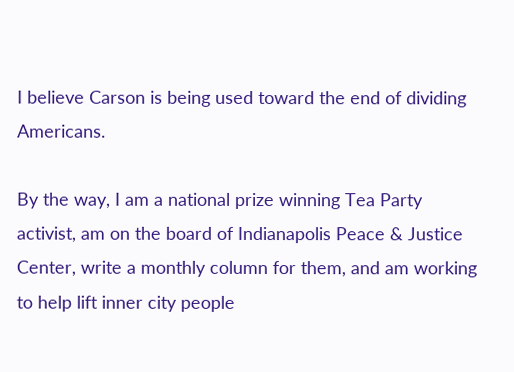I believe Carson is being used toward the end of dividing Americans.

By the way, I am a national prize winning Tea Party activist, am on the board of Indianapolis Peace & Justice Center, write a monthly column for them, and am working to help lift inner city people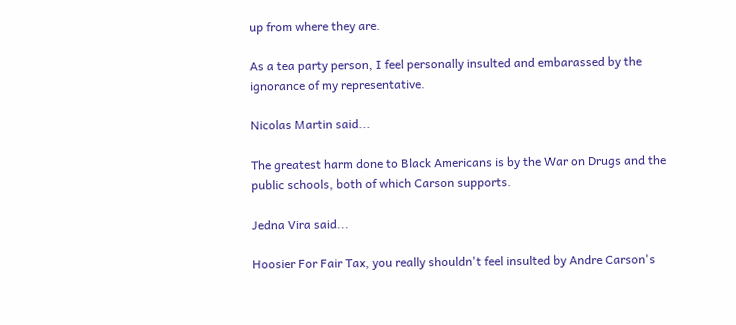up from where they are.

As a tea party person, I feel personally insulted and embarassed by the ignorance of my representative.

Nicolas Martin said...

The greatest harm done to Black Americans is by the War on Drugs and the public schools, both of which Carson supports.

Jedna Vira said...

Hoosier For Fair Tax, you really shouldn't feel insulted by Andre Carson's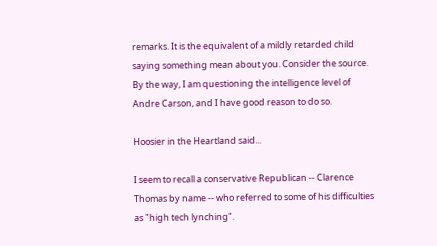remarks. It is the equivalent of a mildly retarded child saying something mean about you. Consider the source. By the way, I am questioning the intelligence level of Andre Carson, and I have good reason to do so.

Hoosier in the Heartland said...

I seem to recall a conservative Republican -- Clarence Thomas by name -- who referred to some of his difficulties as "high tech lynching".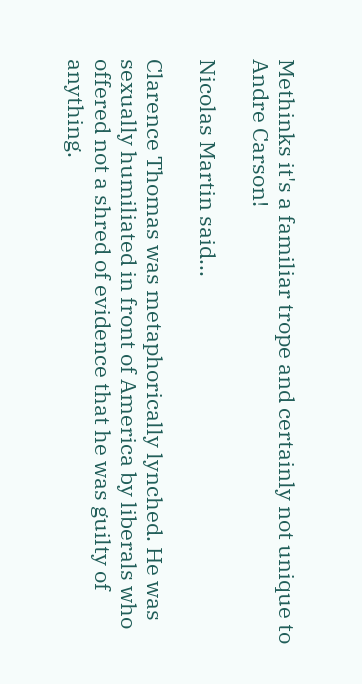Methinks it's a familiar trope and certainly not unique to Andre Carson!

Nicolas Martin said...

Clarence Thomas was metaphorically lynched. He was sexually humiliated in front of America by liberals who offered not a shred of evidence that he was guilty of anything.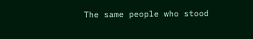The same people who stood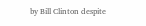by Bill Clinton despite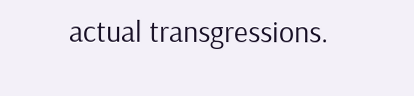actual transgressions.